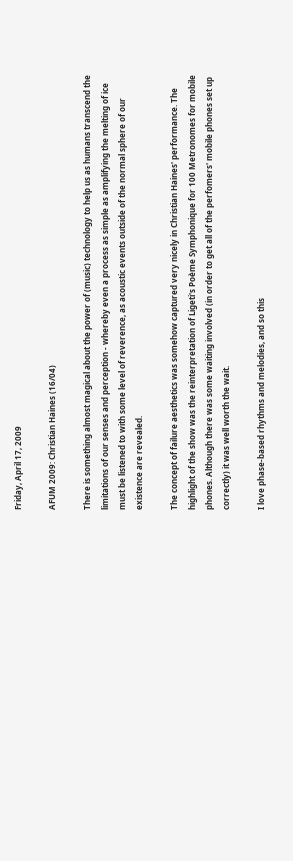Friday, April 17, 2009

AFUM 2009: Christian Haines (16/04)

There is something almost magical about the power of (music) technology to help us as humans transcend the limitations of our senses and perception - whereby even a process as simple as amplifying the melting of ice must be listened to with some level of reverence, as acoustic events outside of the normal sphere of our existence are revealed.

The concept of failure aesthetics was somehow captured very nicely in Christian Haines' performance. The highlight of the show was the reinterpretation of Ligeti's Poème Symphonique for 100 Metronomes for mobile phones. Although there was some waiting involved (in order to get all of the perfomers' mobile phones set up correctly) it was well worth the wait.

I love phase-based rhythms and melodies, and so this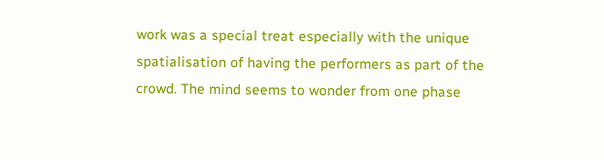work was a special treat especially with the unique spatialisation of having the performers as part of the crowd. The mind seems to wonder from one phase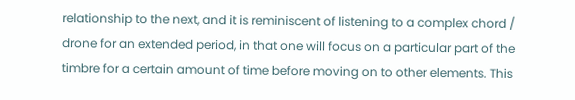relationship to the next, and it is reminiscent of listening to a complex chord / drone for an extended period, in that one will focus on a particular part of the timbre for a certain amount of time before moving on to other elements. This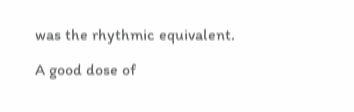was the rhythmic equivalent.

A good dose of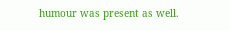humour was present as well.